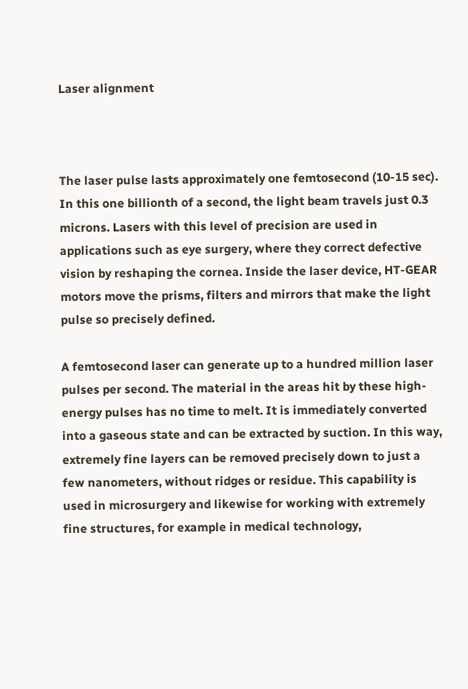Laser alignment



The laser pulse lasts approximately one femtosecond (10-15 sec). In this one billionth of a second, the light beam travels just 0.3 microns. Lasers with this level of precision are used in applications such as eye surgery, where they correct defective vision by reshaping the cornea. Inside the laser device, HT-GEAR motors move the prisms, filters and mirrors that make the light pulse so precisely defined.

A femtosecond laser can generate up to a hundred million laser pulses per second. The material in the areas hit by these high-energy pulses has no time to melt. It is immediately converted into a gaseous state and can be extracted by suction. In this way, extremely fine layers can be removed precisely down to just a few nanometers, without ridges or residue. This capability is used in microsurgery and likewise for working with extremely fine structures, for example in medical technology,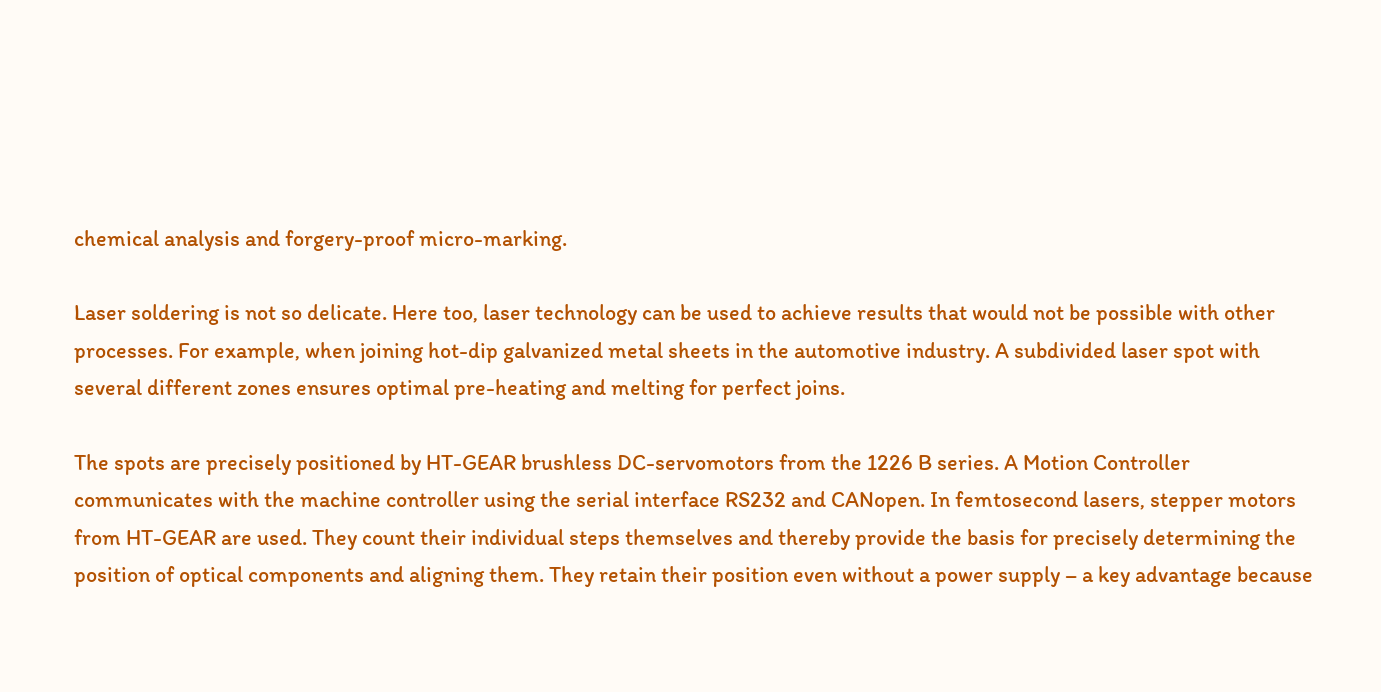chemical analysis and forgery-proof micro-marking.

Laser soldering is not so delicate. Here too, laser technology can be used to achieve results that would not be possible with other processes. For example, when joining hot-dip galvanized metal sheets in the automotive industry. A subdivided laser spot with several different zones ensures optimal pre-heating and melting for perfect joins.

The spots are precisely positioned by HT-GEAR brushless DC-servomotors from the 1226 B series. A Motion Controller communicates with the machine controller using the serial interface RS232 and CANopen. In femtosecond lasers, stepper motors from HT-GEAR are used. They count their individual steps themselves and thereby provide the basis for precisely determining the position of optical components and aligning them. They retain their position even without a power supply – a key advantage because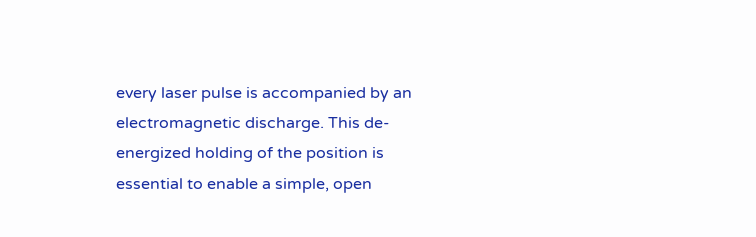every laser pulse is accompanied by an electromagnetic discharge. This de-energized holding of the position is essential to enable a simple, open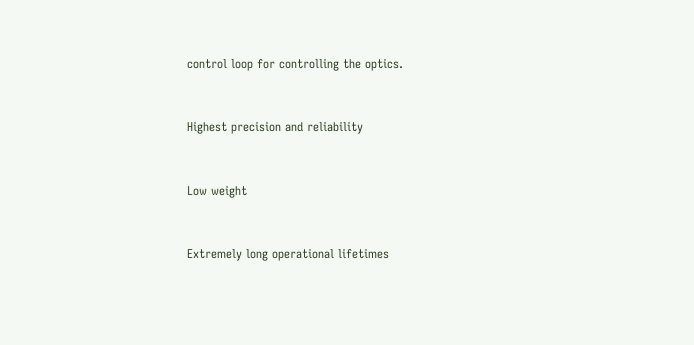control loop for controlling the optics.


Highest precision and reliability


Low weight


Extremely long operational lifetimes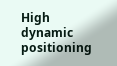High dynamic positioning